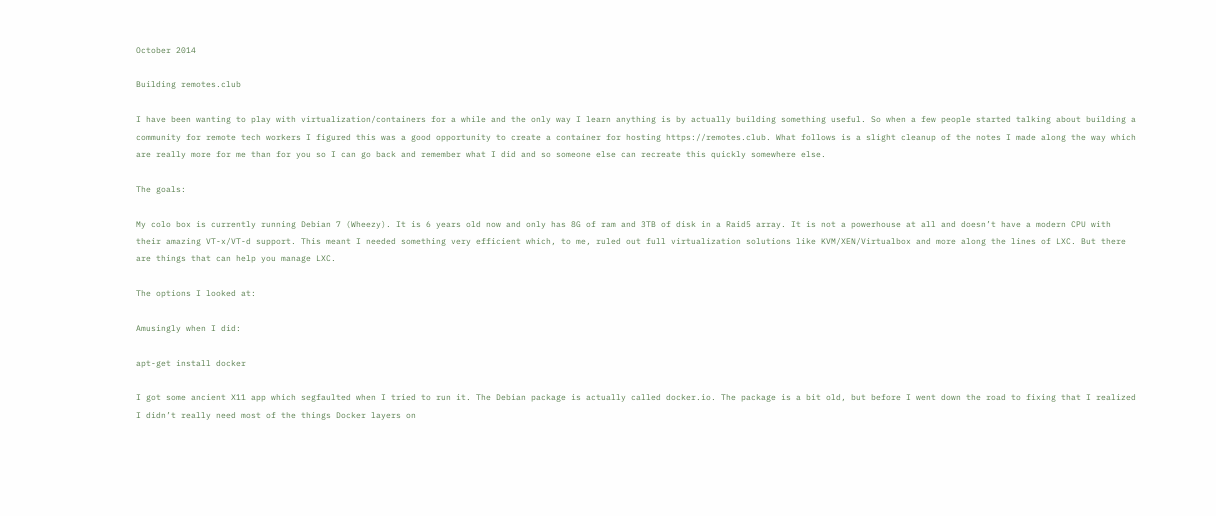October 2014

Building remotes.club

I have been wanting to play with virtualization/containers for a while and the only way I learn anything is by actually building something useful. So when a few people started talking about building a community for remote tech workers I figured this was a good opportunity to create a container for hosting https://remotes.club. What follows is a slight cleanup of the notes I made along the way which are really more for me than for you so I can go back and remember what I did and so someone else can recreate this quickly somewhere else.

The goals:

My colo box is currently running Debian 7 (Wheezy). It is 6 years old now and only has 8G of ram and 3TB of disk in a Raid5 array. It is not a powerhouse at all and doesn’t have a modern CPU with their amazing VT-x/VT-d support. This meant I needed something very efficient which, to me, ruled out full virtualization solutions like KVM/XEN/Virtualbox and more along the lines of LXC. But there are things that can help you manage LXC.

The options I looked at:

Amusingly when I did:

apt-get install docker

I got some ancient X11 app which segfaulted when I tried to run it. The Debian package is actually called docker.io. The package is a bit old, but before I went down the road to fixing that I realized I didn’t really need most of the things Docker layers on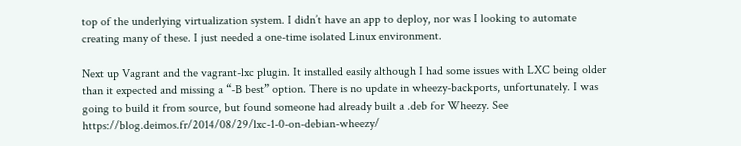top of the underlying virtualization system. I didn’t have an app to deploy, nor was I looking to automate creating many of these. I just needed a one-time isolated Linux environment.

Next up Vagrant and the vagrant-lxc plugin. It installed easily although I had some issues with LXC being older than it expected and missing a “-B best” option. There is no update in wheezy-backports, unfortunately. I was going to build it from source, but found someone had already built a .deb for Wheezy. See https://blog.deimos.fr/2014/08/29/lxc-1-0-on-debian-wheezy/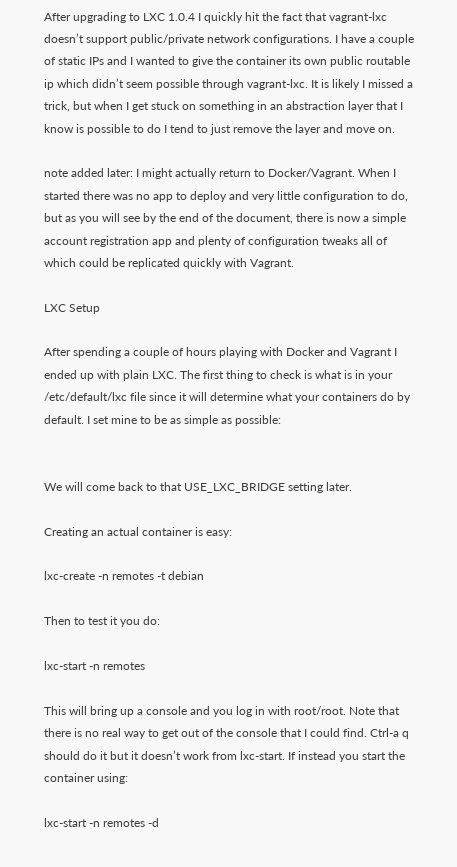After upgrading to LXC 1.0.4 I quickly hit the fact that vagrant-lxc doesn’t support public/private network configurations. I have a couple of static IPs and I wanted to give the container its own public routable ip which didn’t seem possible through vagrant-lxc. It is likely I missed a trick, but when I get stuck on something in an abstraction layer that I know is possible to do I tend to just remove the layer and move on.

note added later: I might actually return to Docker/Vagrant. When I started there was no app to deploy and very little configuration to do, but as you will see by the end of the document, there is now a simple account registration app and plenty of configuration tweaks all of which could be replicated quickly with Vagrant.

LXC Setup

After spending a couple of hours playing with Docker and Vagrant I ended up with plain LXC. The first thing to check is what is in your /etc/default/lxc file since it will determine what your containers do by default. I set mine to be as simple as possible:


We will come back to that USE_LXC_BRIDGE setting later.

Creating an actual container is easy:

lxc-create -n remotes -t debian

Then to test it you do:

lxc-start -n remotes

This will bring up a console and you log in with root/root. Note that there is no real way to get out of the console that I could find. Ctrl-a q should do it but it doesn’t work from lxc-start. If instead you start the container using:

lxc-start -n remotes -d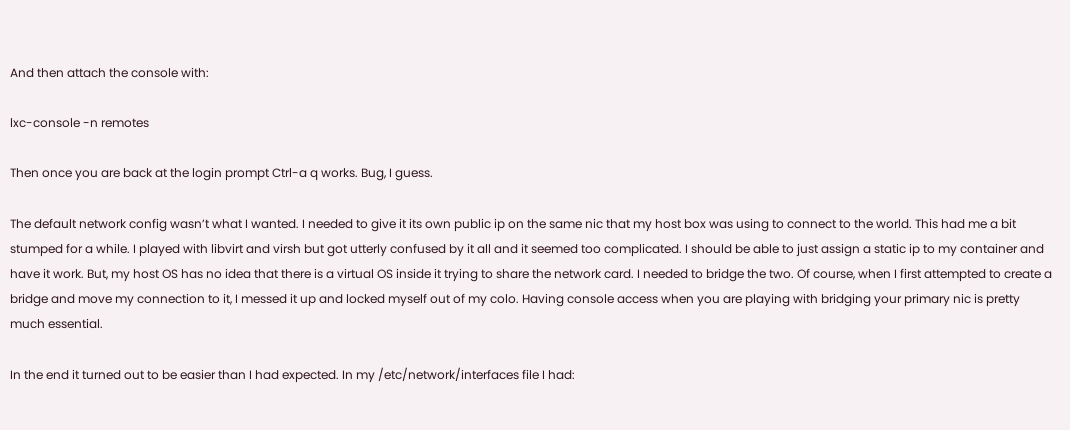And then attach the console with:

lxc-console -n remotes

Then once you are back at the login prompt Ctrl-a q works. Bug, I guess.

The default network config wasn’t what I wanted. I needed to give it its own public ip on the same nic that my host box was using to connect to the world. This had me a bit stumped for a while. I played with libvirt and virsh but got utterly confused by it all and it seemed too complicated. I should be able to just assign a static ip to my container and have it work. But, my host OS has no idea that there is a virtual OS inside it trying to share the network card. I needed to bridge the two. Of course, when I first attempted to create a bridge and move my connection to it, I messed it up and locked myself out of my colo. Having console access when you are playing with bridging your primary nic is pretty much essential.

In the end it turned out to be easier than I had expected. In my /etc/network/interfaces file I had: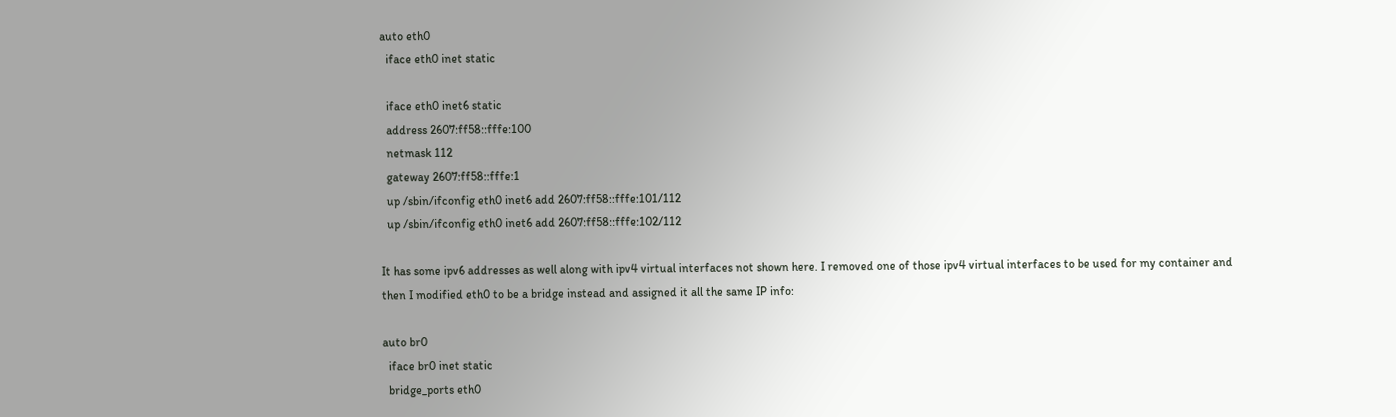auto eth0
  iface eth0 inet static

  iface eth0 inet6 static
  address 2607:ff58::fffe:100
  netmask 112
  gateway 2607:ff58::fffe:1
  up /sbin/ifconfig eth0 inet6 add 2607:ff58::fffe:101/112
  up /sbin/ifconfig eth0 inet6 add 2607:ff58::fffe:102/112

It has some ipv6 addresses as well along with ipv4 virtual interfaces not shown here. I removed one of those ipv4 virtual interfaces to be used for my container and then I modified eth0 to be a bridge instead and assigned it all the same IP info:

auto br0
  iface br0 inet static
  bridge_ports eth0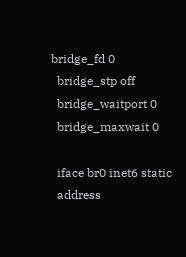bridge_fd 0
  bridge_stp off
  bridge_waitport 0
  bridge_maxwait 0

  iface br0 inet6 static
  address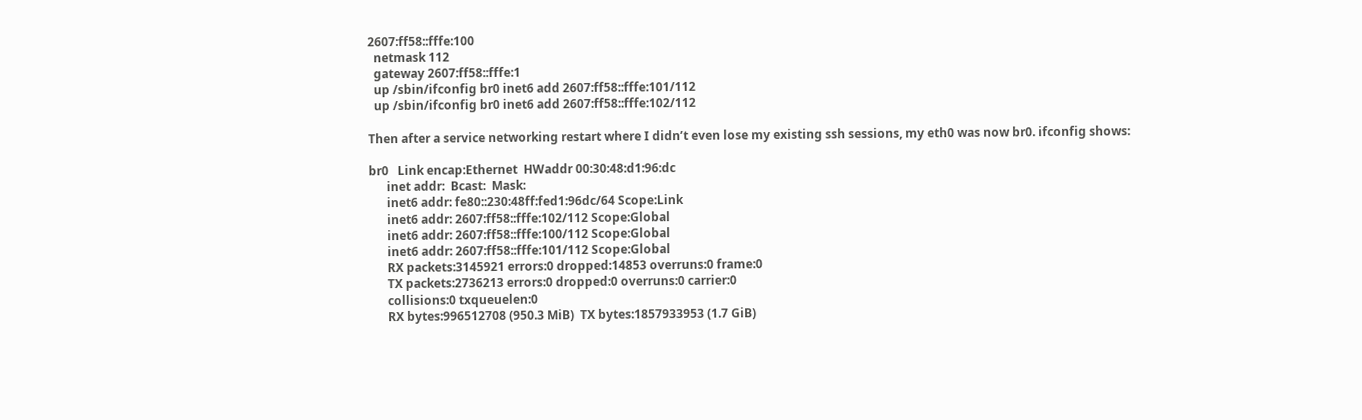2607:ff58::fffe:100
  netmask 112
  gateway 2607:ff58::fffe:1
  up /sbin/ifconfig br0 inet6 add 2607:ff58::fffe:101/112
  up /sbin/ifconfig br0 inet6 add 2607:ff58::fffe:102/112

Then after a service networking restart where I didn’t even lose my existing ssh sessions, my eth0 was now br0. ifconfig shows:

br0   Link encap:Ethernet  HWaddr 00:30:48:d1:96:dc
      inet addr:  Bcast:  Mask:
      inet6 addr: fe80::230:48ff:fed1:96dc/64 Scope:Link
      inet6 addr: 2607:ff58::fffe:102/112 Scope:Global
      inet6 addr: 2607:ff58::fffe:100/112 Scope:Global
      inet6 addr: 2607:ff58::fffe:101/112 Scope:Global
      RX packets:3145921 errors:0 dropped:14853 overruns:0 frame:0
      TX packets:2736213 errors:0 dropped:0 overruns:0 carrier:0
      collisions:0 txqueuelen:0
      RX bytes:996512708 (950.3 MiB)  TX bytes:1857933953 (1.7 GiB)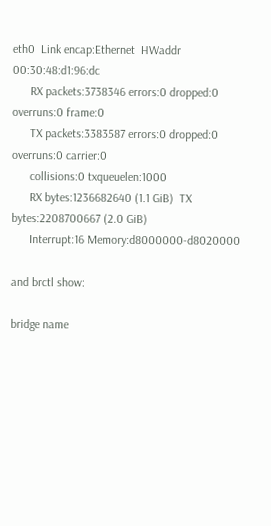eth0  Link encap:Ethernet  HWaddr 00:30:48:d1:96:dc
      RX packets:3738346 errors:0 dropped:0 overruns:0 frame:0
      TX packets:3383587 errors:0 dropped:0 overruns:0 carrier:0
      collisions:0 txqueuelen:1000
      RX bytes:1236682640 (1.1 GiB)  TX bytes:2208700667 (2.0 GiB)
      Interrupt:16 Memory:d8000000-d8020000

and brctl show:

bridge name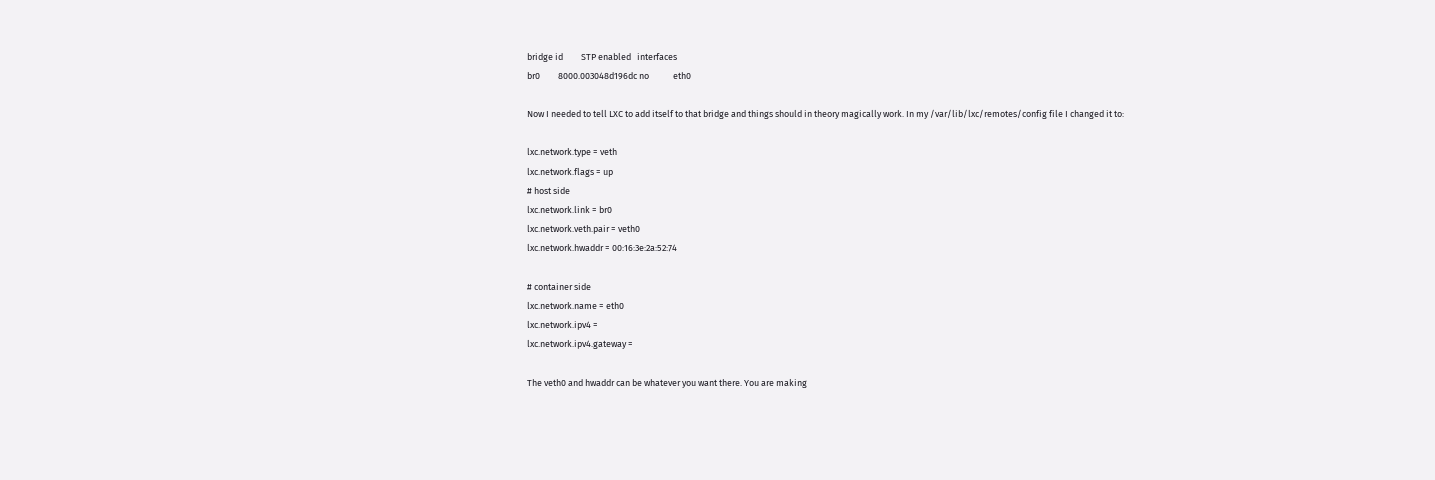bridge id         STP enabled   interfaces
br0         8000.003048d196dc no            eth0

Now I needed to tell LXC to add itself to that bridge and things should in theory magically work. In my /var/lib/lxc/remotes/config file I changed it to:

lxc.network.type = veth
lxc.network.flags = up
# host side
lxc.network.link = br0
lxc.network.veth.pair = veth0
lxc.network.hwaddr = 00:16:3e:2a:52:74

# container side
lxc.network.name = eth0
lxc.network.ipv4 =
lxc.network.ipv4.gateway =

The veth0 and hwaddr can be whatever you want there. You are making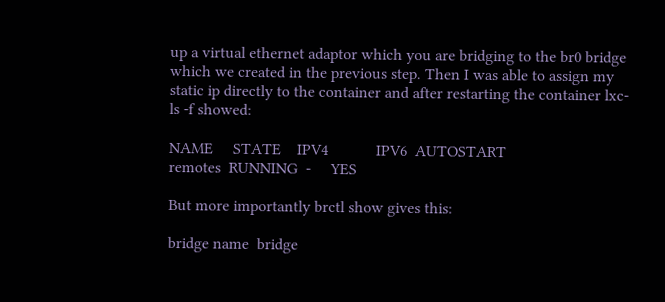up a virtual ethernet adaptor which you are bridging to the br0 bridge which we created in the previous step. Then I was able to assign my static ip directly to the container and after restarting the container lxc-ls -f showed:

NAME     STATE    IPV4            IPV6  AUTOSTART
remotes  RUNNING  -     YES

But more importantly brctl show gives this:

bridge name  bridge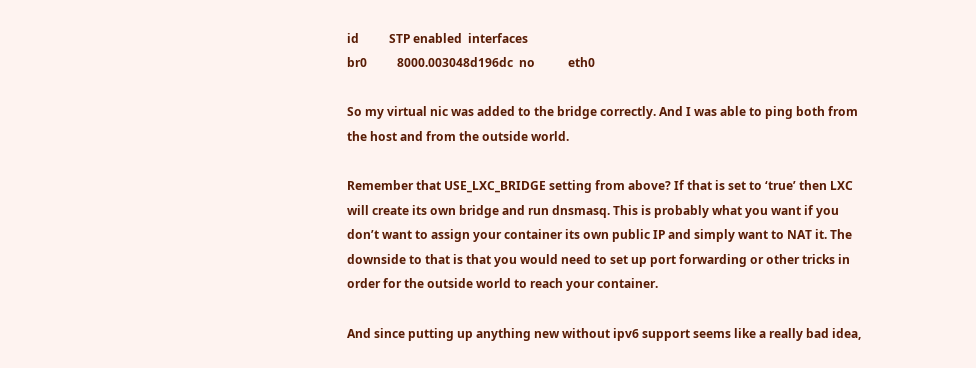id          STP enabled  interfaces
br0          8000.003048d196dc  no           eth0

So my virtual nic was added to the bridge correctly. And I was able to ping both from the host and from the outside world.

Remember that USE_LXC_BRIDGE setting from above? If that is set to ‘true’ then LXC will create its own bridge and run dnsmasq. This is probably what you want if you don’t want to assign your container its own public IP and simply want to NAT it. The downside to that is that you would need to set up port forwarding or other tricks in order for the outside world to reach your container.

And since putting up anything new without ipv6 support seems like a really bad idea,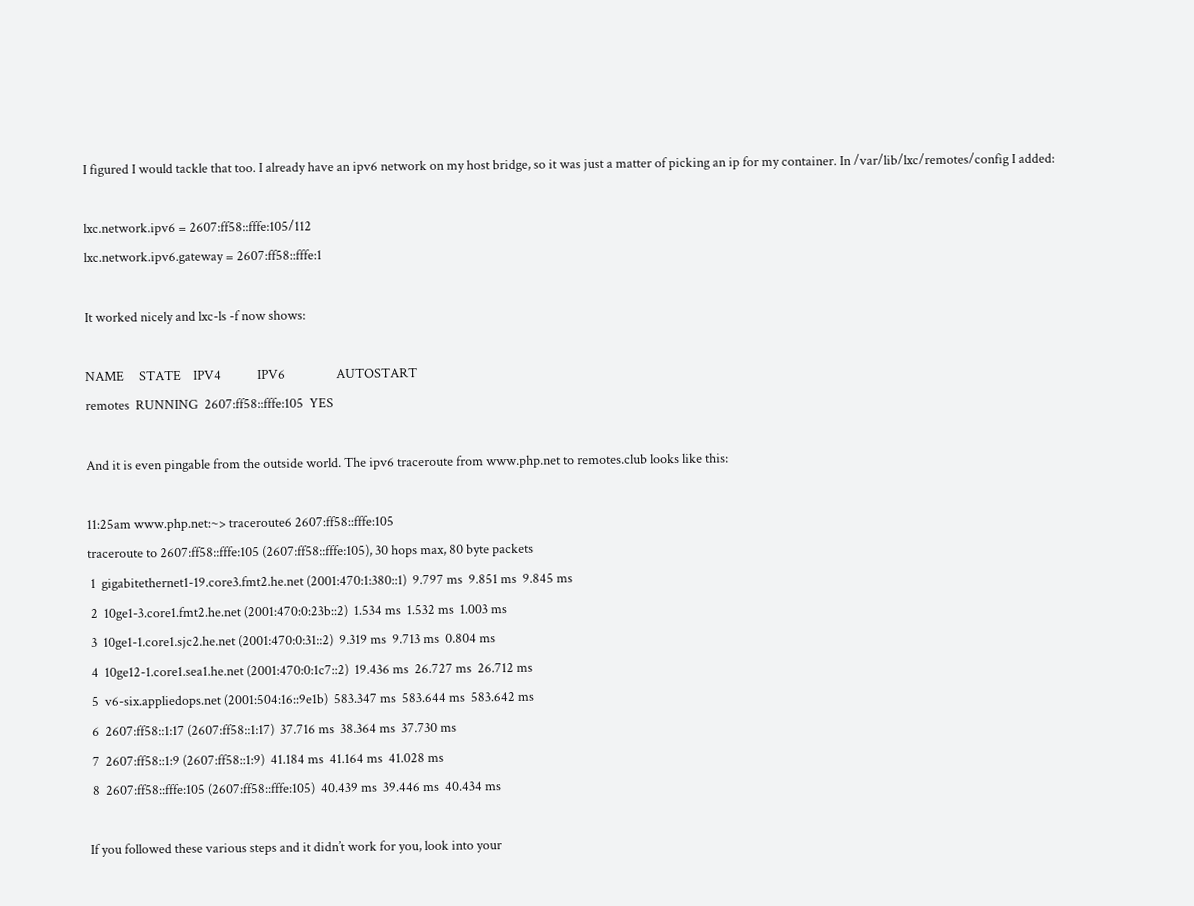I figured I would tackle that too. I already have an ipv6 network on my host bridge, so it was just a matter of picking an ip for my container. In /var/lib/lxc/remotes/config I added:

lxc.network.ipv6 = 2607:ff58::fffe:105/112
lxc.network.ipv6.gateway = 2607:ff58::fffe:1

It worked nicely and lxc-ls -f now shows:

NAME     STATE    IPV4            IPV6                 AUTOSTART
remotes  RUNNING  2607:ff58::fffe:105  YES

And it is even pingable from the outside world. The ipv6 traceroute from www.php.net to remotes.club looks like this:

11:25am www.php.net:~> traceroute6 2607:ff58::fffe:105
traceroute to 2607:ff58::fffe:105 (2607:ff58::fffe:105), 30 hops max, 80 byte packets
 1  gigabitethernet1-19.core3.fmt2.he.net (2001:470:1:380::1)  9.797 ms  9.851 ms  9.845 ms
 2  10ge1-3.core1.fmt2.he.net (2001:470:0:23b::2)  1.534 ms  1.532 ms  1.003 ms
 3  10ge1-1.core1.sjc2.he.net (2001:470:0:31::2)  9.319 ms  9.713 ms  0.804 ms
 4  10ge12-1.core1.sea1.he.net (2001:470:0:1c7::2)  19.436 ms  26.727 ms  26.712 ms
 5  v6-six.appliedops.net (2001:504:16::9e1b)  583.347 ms  583.644 ms  583.642 ms
 6  2607:ff58::1:17 (2607:ff58::1:17)  37.716 ms  38.364 ms  37.730 ms
 7  2607:ff58::1:9 (2607:ff58::1:9)  41.184 ms  41.164 ms  41.028 ms
 8  2607:ff58::fffe:105 (2607:ff58::fffe:105)  40.439 ms  39.446 ms  40.434 ms

If you followed these various steps and it didn’t work for you, look into your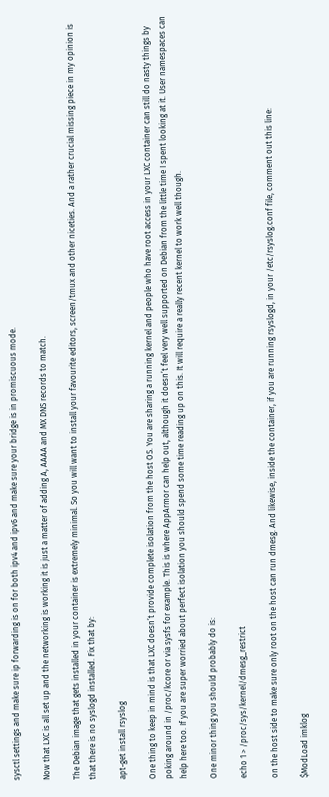sysctl settings and make sure ip forwarding is on for both ipv4 and ipv6 and make sure your bridge is in promiscuous mode.

Now that LXC is all set up and the networking is working it is just a matter of adding A, AAAA and MX DNS records to match.

The Debian image that gets installed in your container is extremely minimal. So you will want to install your favourite editors, screen/tmux and other niceties. And a rather crucial missing piece in my opinion is that there is no syslogd installed. Fix that by:

apt-get install rsyslog

One thing to keep in mind is that LXC doesn’t provide complete isolation from the host OS. You are sharing a running kernel and people who have root access in your LXC container can still do nasty things by poking around in /proc/kcore or via sysfs for example. This is where AppArmor can help out, although it doesn’t feel very well supported on Debian from the little time I spent looking at it. User namespaces can help here too. If you are super worried about perfect isolation you should spend some time reading up on this. It will require a really recent kernel to work well though.

One minor thing you should probably do is:

echo 1 > /proc/sys/kernel/dmesg_restrict

on the host side to make sure only root on the host can run dmesg. And likewise, inside the container, if you are running rsyslogd, in your /etc/rsyslog.conf file, comment out this line:

$ModLoad imklog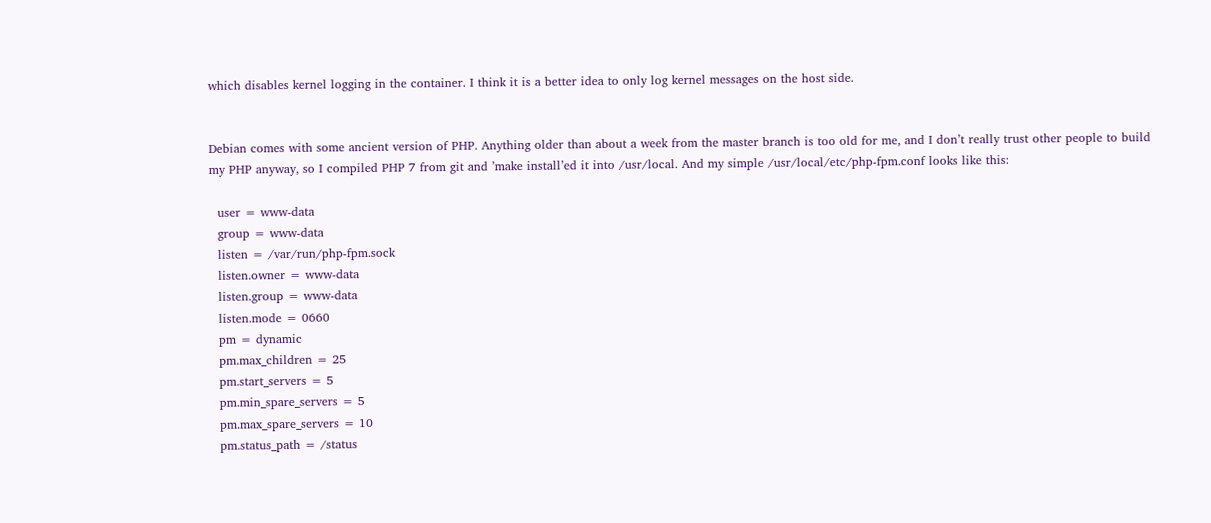which disables kernel logging in the container. I think it is a better idea to only log kernel messages on the host side.


Debian comes with some ancient version of PHP. Anything older than about a week from the master branch is too old for me, and I don’t really trust other people to build my PHP anyway, so I compiled PHP 7 from git and ’make install’ed it into /usr/local. And my simple /usr/local/etc/php-fpm.conf looks like this:

  user = www-data
  group = www-data
  listen = /var/run/php-fpm.sock
  listen.owner = www-data
  listen.group = www-data
  listen.mode = 0660
  pm = dynamic
  pm.max_children = 25
  pm.start_servers = 5
  pm.min_spare_servers = 5
  pm.max_spare_servers = 10
  pm.status_path = /status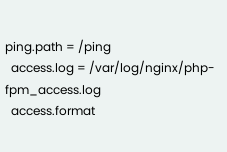ping.path = /ping
  access.log = /var/log/nginx/php-fpm_access.log
  access.format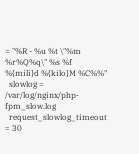= "%R - %u %t \"%m %r%Q%q\" %s %f %{mili}d %{kilo}M %C%%"
  slowlog = /var/log/nginx/php-fpm_slow.log
  request_slowlog_timeout = 30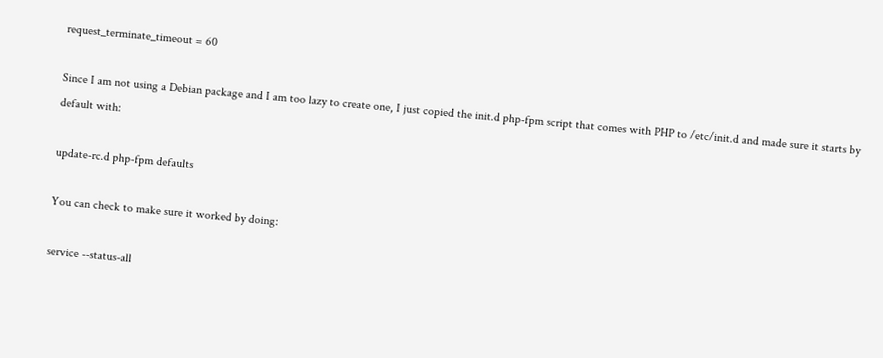request_terminate_timeout = 60

Since I am not using a Debian package and I am too lazy to create one, I just copied the init.d php-fpm script that comes with PHP to /etc/init.d and made sure it starts by default with:

update-rc.d php-fpm defaults

You can check to make sure it worked by doing:

service --status-all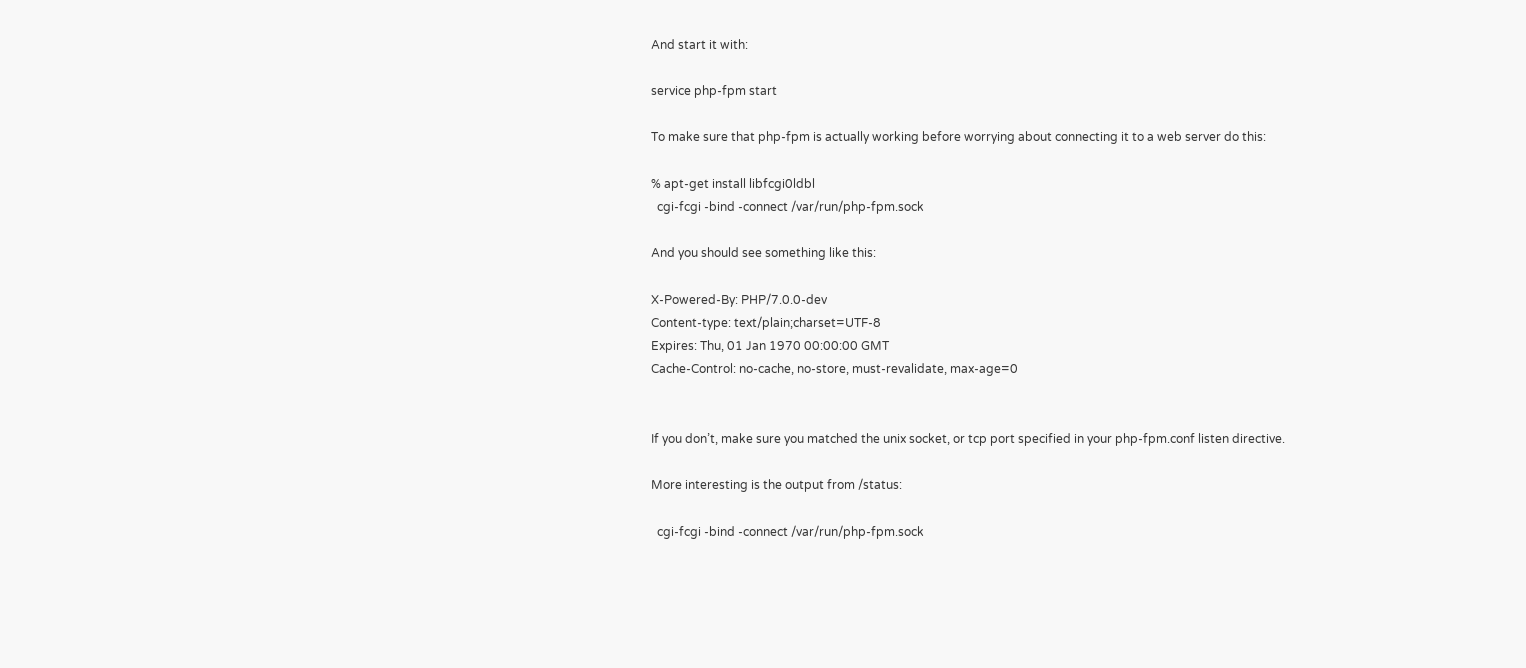And start it with:

service php-fpm start

To make sure that php-fpm is actually working before worrying about connecting it to a web server do this:

% apt-get install libfcgi0ldbl
  cgi-fcgi -bind -connect /var/run/php-fpm.sock

And you should see something like this:

X-Powered-By: PHP/7.0.0-dev
Content-type: text/plain;charset=UTF-8
Expires: Thu, 01 Jan 1970 00:00:00 GMT
Cache-Control: no-cache, no-store, must-revalidate, max-age=0


If you don’t, make sure you matched the unix socket, or tcp port specified in your php-fpm.conf listen directive.

More interesting is the output from /status:

  cgi-fcgi -bind -connect /var/run/php-fpm.sock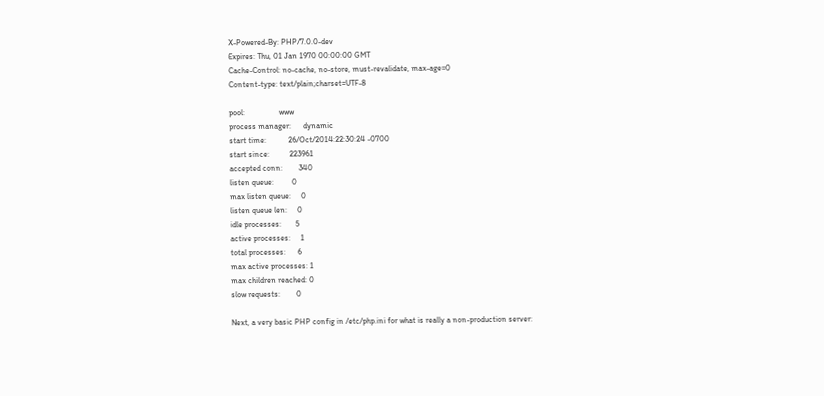X-Powered-By: PHP/7.0.0-dev
Expires: Thu, 01 Jan 1970 00:00:00 GMT
Cache-Control: no-cache, no-store, must-revalidate, max-age=0
Content-type: text/plain;charset=UTF-8

pool:                 www
process manager:      dynamic
start time:           26/Oct/2014:22:30:24 -0700
start since:          223961
accepted conn:        340
listen queue:         0
max listen queue:     0
listen queue len:     0
idle processes:       5
active processes:     1
total processes:      6
max active processes: 1
max children reached: 0
slow requests:        0

Next, a very basic PHP config in /etc/php.ini for what is really a non-production server: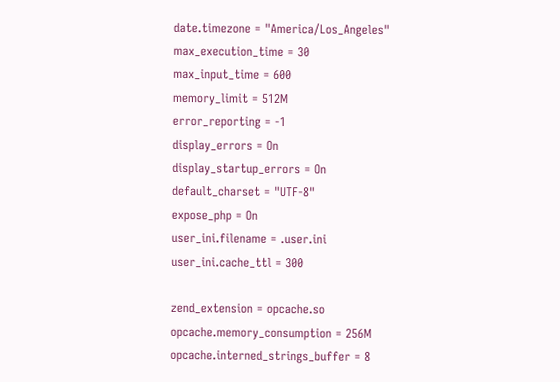date.timezone = "America/Los_Angeles"
max_execution_time = 30
max_input_time = 600
memory_limit = 512M
error_reporting = -1
display_errors = On
display_startup_errors = On
default_charset = "UTF-8"
expose_php = On
user_ini.filename = .user.ini
user_ini.cache_ttl = 300

zend_extension = opcache.so
opcache.memory_consumption = 256M
opcache.interned_strings_buffer = 8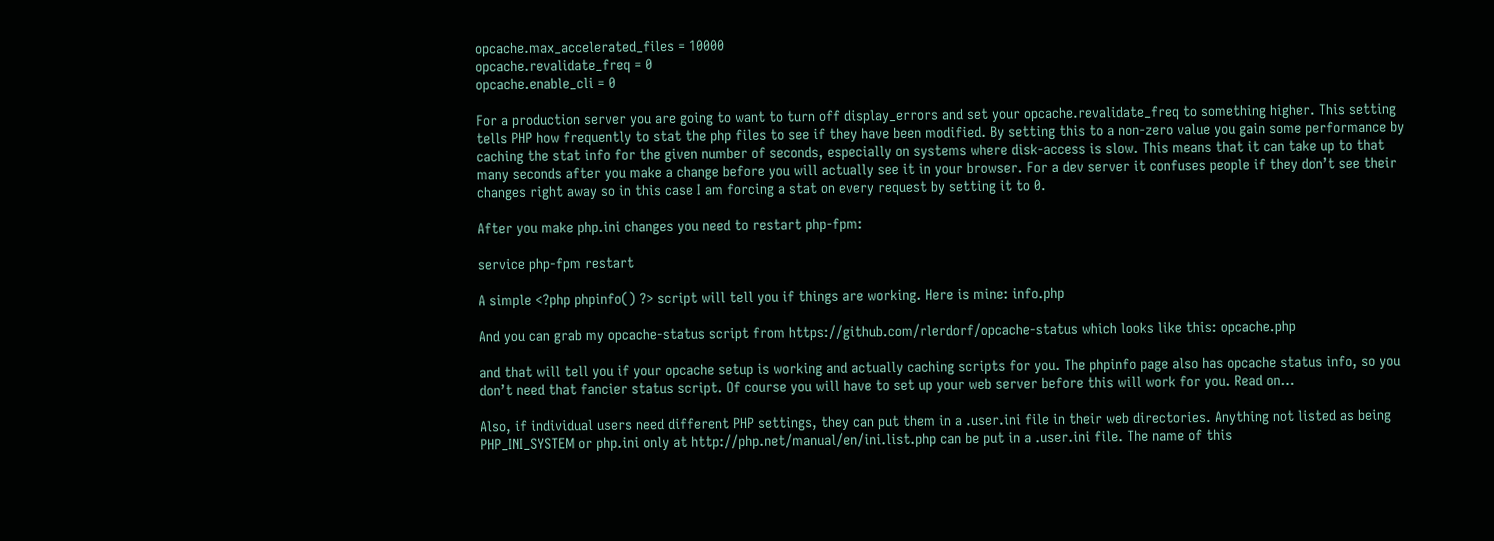opcache.max_accelerated_files = 10000
opcache.revalidate_freq = 0
opcache.enable_cli = 0

For a production server you are going to want to turn off display_errors and set your opcache.revalidate_freq to something higher. This setting tells PHP how frequently to stat the php files to see if they have been modified. By setting this to a non-zero value you gain some performance by caching the stat info for the given number of seconds, especially on systems where disk-access is slow. This means that it can take up to that many seconds after you make a change before you will actually see it in your browser. For a dev server it confuses people if they don’t see their changes right away so in this case I am forcing a stat on every request by setting it to 0.

After you make php.ini changes you need to restart php-fpm:

service php-fpm restart

A simple <?php phpinfo() ?> script will tell you if things are working. Here is mine: info.php

And you can grab my opcache-status script from https://github.com/rlerdorf/opcache-status which looks like this: opcache.php

and that will tell you if your opcache setup is working and actually caching scripts for you. The phpinfo page also has opcache status info, so you don’t need that fancier status script. Of course you will have to set up your web server before this will work for you. Read on…

Also, if individual users need different PHP settings, they can put them in a .user.ini file in their web directories. Anything not listed as being PHP_INI_SYSTEM or php.ini only at http://php.net/manual/en/ini.list.php can be put in a .user.ini file. The name of this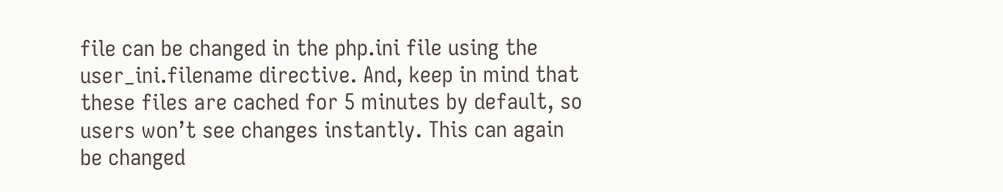file can be changed in the php.ini file using the user_ini.filename directive. And, keep in mind that these files are cached for 5 minutes by default, so users won’t see changes instantly. This can again be changed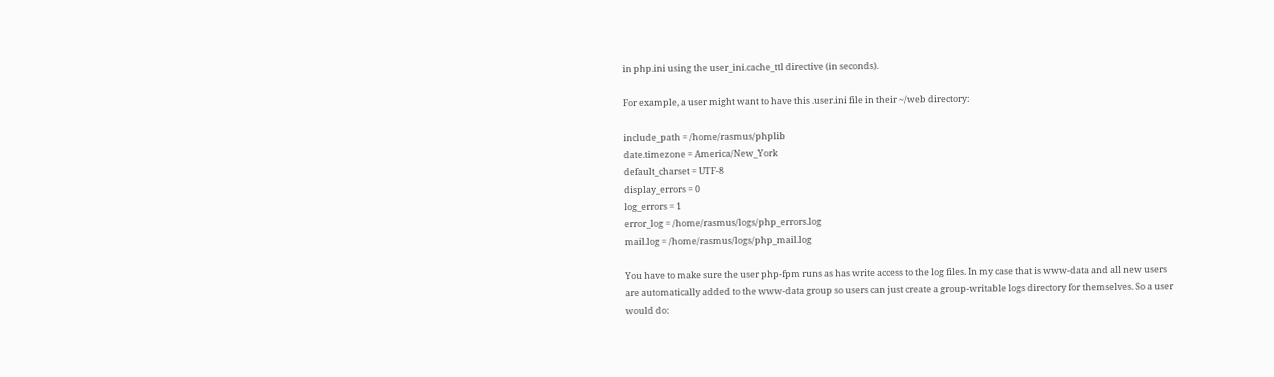in php.ini using the user_ini.cache_ttl directive (in seconds).

For example, a user might want to have this .user.ini file in their ~/web directory:

include_path = /home/rasmus/phplib
date.timezone = America/New_York
default_charset = UTF-8
display_errors = 0
log_errors = 1
error_log = /home/rasmus/logs/php_errors.log
mail.log = /home/rasmus/logs/php_mail.log

You have to make sure the user php-fpm runs as has write access to the log files. In my case that is www-data and all new users are automatically added to the www-data group so users can just create a group-writable logs directory for themselves. So a user would do: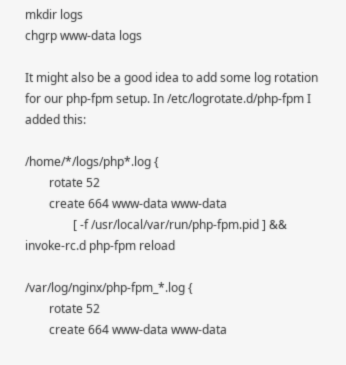mkdir logs
chgrp www-data logs

It might also be a good idea to add some log rotation for our php-fpm setup. In /etc/logrotate.d/php-fpm I added this:

/home/*/logs/php*.log {
        rotate 52
        create 664 www-data www-data
                [ -f /usr/local/var/run/php-fpm.pid ] && invoke-rc.d php-fpm reload

/var/log/nginx/php-fpm_*.log {
        rotate 52
        create 664 www-data www-data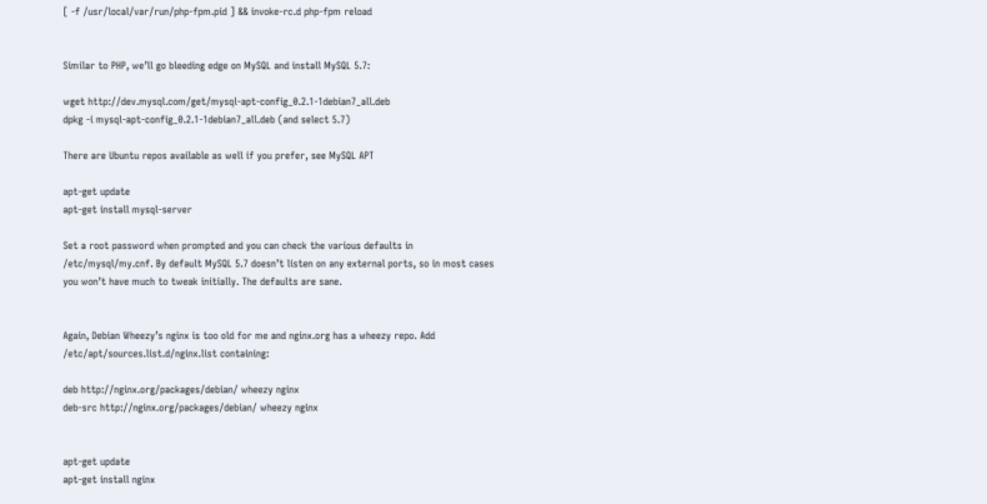[ -f /usr/local/var/run/php-fpm.pid ] && invoke-rc.d php-fpm reload


Similar to PHP, we’ll go bleeding edge on MySQL and install MySQL 5.7:

wget http://dev.mysql.com/get/mysql-apt-config_0.2.1-1debian7_all.deb
dpkg -i mysql-apt-config_0.2.1-1debian7_all.deb (and select 5.7)

There are Ubuntu repos available as well if you prefer, see MySQL APT

apt-get update
apt-get install mysql-server

Set a root password when prompted and you can check the various defaults in /etc/mysql/my.cnf. By default MySQL 5.7 doesn’t listen on any external ports, so in most cases you won’t have much to tweak initially. The defaults are sane.


Again, Debian Wheezy’s nginx is too old for me and nginx.org has a wheezy repo. Add /etc/apt/sources.list.d/nginx.list containing:

deb http://nginx.org/packages/debian/ wheezy nginx
deb-src http://nginx.org/packages/debian/ wheezy nginx


apt-get update
apt-get install nginx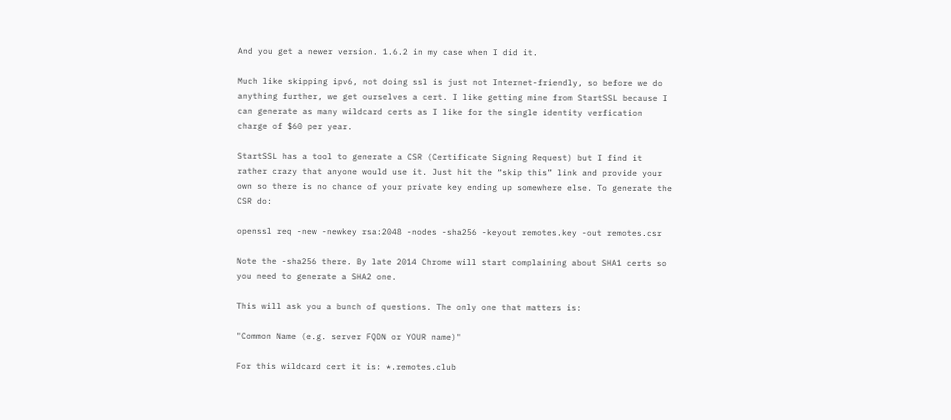And you get a newer version. 1.6.2 in my case when I did it.

Much like skipping ipv6, not doing ssl is just not Internet-friendly, so before we do anything further, we get ourselves a cert. I like getting mine from StartSSL because I can generate as many wildcard certs as I like for the single identity verfication charge of $60 per year.

StartSSL has a tool to generate a CSR (Certificate Signing Request) but I find it rather crazy that anyone would use it. Just hit the “skip this” link and provide your own so there is no chance of your private key ending up somewhere else. To generate the CSR do:

openssl req -new -newkey rsa:2048 -nodes -sha256 -keyout remotes.key -out remotes.csr

Note the -sha256 there. By late 2014 Chrome will start complaining about SHA1 certs so you need to generate a SHA2 one.

This will ask you a bunch of questions. The only one that matters is:

"Common Name (e.g. server FQDN or YOUR name)"

For this wildcard cert it is: *.remotes.club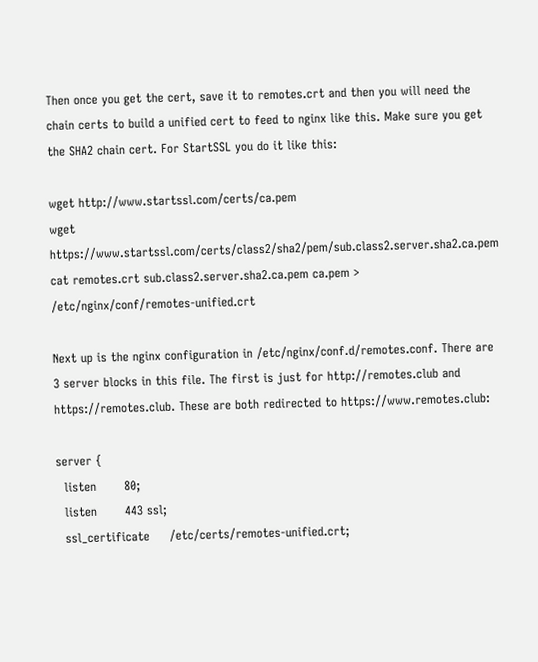Then once you get the cert, save it to remotes.crt and then you will need the chain certs to build a unified cert to feed to nginx like this. Make sure you get the SHA2 chain cert. For StartSSL you do it like this:

wget http://www.startssl.com/certs/ca.pem
wget https://www.startssl.com/certs/class2/sha2/pem/sub.class2.server.sha2.ca.pem
cat remotes.crt sub.class2.server.sha2.ca.pem ca.pem > /etc/nginx/conf/remotes-unified.crt

Next up is the nginx configuration in /etc/nginx/conf.d/remotes.conf. There are 3 server blocks in this file. The first is just for http://remotes.club and https://remotes.club. These are both redirected to https://www.remotes.club:

server {
  listen       80;
  listen       443 ssl;
  ssl_certificate     /etc/certs/remotes-unified.crt;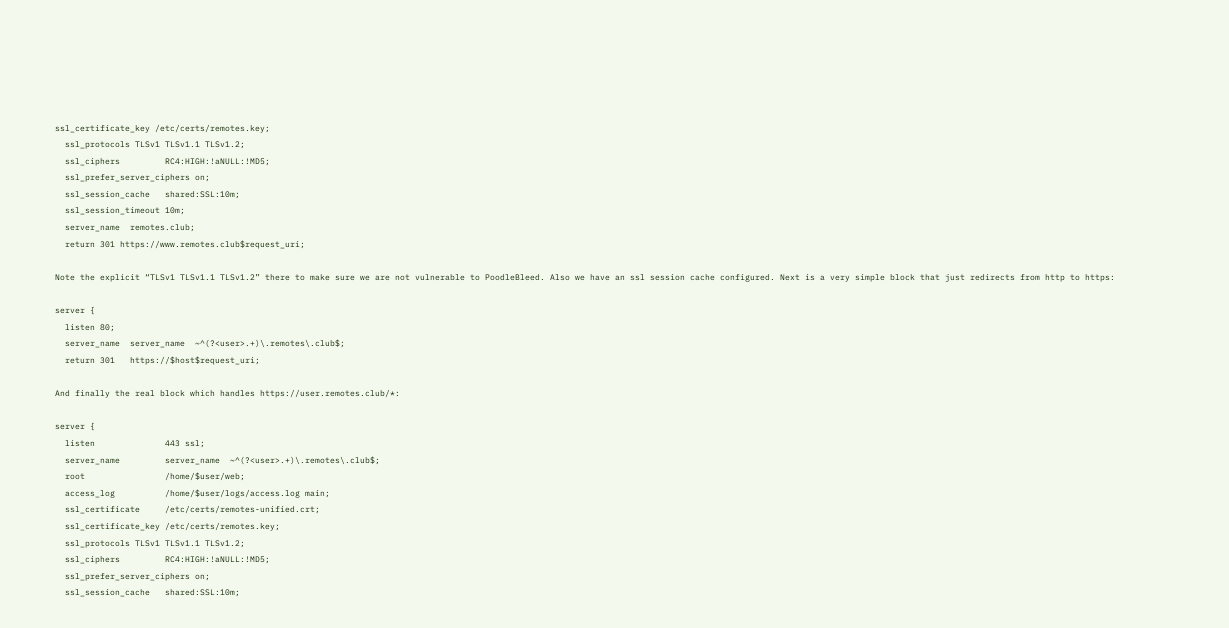ssl_certificate_key /etc/certs/remotes.key;
  ssl_protocols TLSv1 TLSv1.1 TLSv1.2;
  ssl_ciphers         RC4:HIGH:!aNULL:!MD5;
  ssl_prefer_server_ciphers on;
  ssl_session_cache   shared:SSL:10m;
  ssl_session_timeout 10m;
  server_name  remotes.club;
  return 301 https://www.remotes.club$request_uri;

Note the explicit “TLSv1 TLSv1.1 TLSv1.2” there to make sure we are not vulnerable to PoodleBleed. Also we have an ssl session cache configured. Next is a very simple block that just redirects from http to https:

server {
  listen 80;
  server_name  server_name  ~^(?<user>.+)\.remotes\.club$;
  return 301   https://$host$request_uri;

And finally the real block which handles https://user.remotes.club/*:

server {
  listen              443 ssl;
  server_name         server_name  ~^(?<user>.+)\.remotes\.club$;
  root                /home/$user/web;
  access_log          /home/$user/logs/access.log main;
  ssl_certificate     /etc/certs/remotes-unified.crt;
  ssl_certificate_key /etc/certs/remotes.key;
  ssl_protocols TLSv1 TLSv1.1 TLSv1.2;
  ssl_ciphers         RC4:HIGH:!aNULL:!MD5;
  ssl_prefer_server_ciphers on;
  ssl_session_cache   shared:SSL:10m;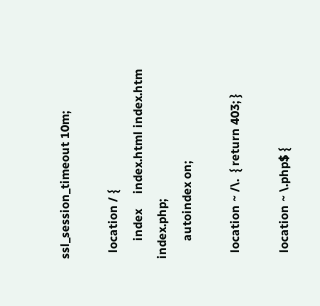ssl_session_timeout 10m;

  location / {
      index     index.html index.htm index.php;
      autoindex on;

  location ~ /\.  { return 403; }

  location ~ \.php$ {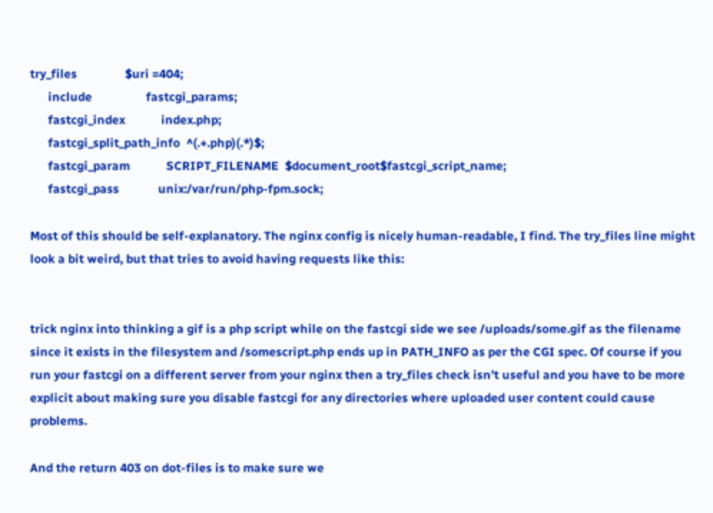try_files                $uri =404;
      include                  fastcgi_params;
      fastcgi_index            index.php;
      fastcgi_split_path_info  ^(.+.php)(.*)$;
      fastcgi_param            SCRIPT_FILENAME  $document_root$fastcgi_script_name;
      fastcgi_pass             unix:/var/run/php-fpm.sock;

Most of this should be self-explanatory. The nginx config is nicely human-readable, I find. The try_files line might look a bit weird, but that tries to avoid having requests like this:


trick nginx into thinking a gif is a php script while on the fastcgi side we see /uploads/some.gif as the filename since it exists in the filesystem and /somescript.php ends up in PATH_INFO as per the CGI spec. Of course if you run your fastcgi on a different server from your nginx then a try_files check isn’t useful and you have to be more explicit about making sure you disable fastcgi for any directories where uploaded user content could cause problems.

And the return 403 on dot-files is to make sure we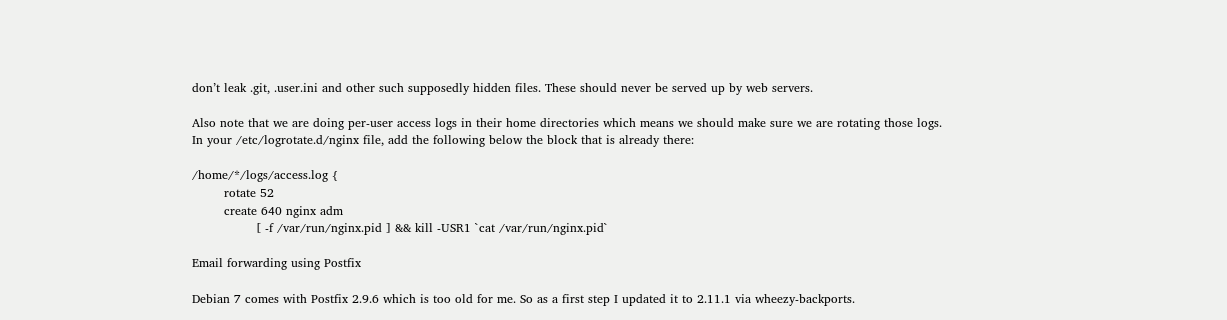don’t leak .git, .user.ini and other such supposedly hidden files. These should never be served up by web servers.

Also note that we are doing per-user access logs in their home directories which means we should make sure we are rotating those logs. In your /etc/logrotate.d/nginx file, add the following below the block that is already there:

/home/*/logs/access.log {
        rotate 52
        create 640 nginx adm
                [ -f /var/run/nginx.pid ] && kill -USR1 `cat /var/run/nginx.pid`

Email forwarding using Postfix

Debian 7 comes with Postfix 2.9.6 which is too old for me. So as a first step I updated it to 2.11.1 via wheezy-backports.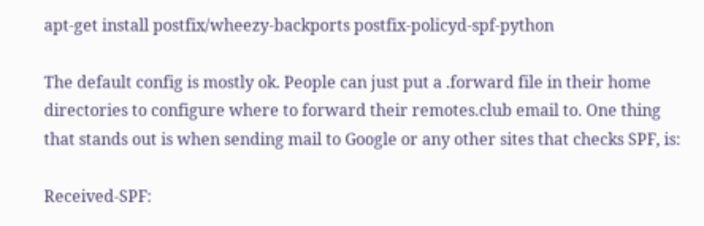apt-get install postfix/wheezy-backports postfix-policyd-spf-python

The default config is mostly ok. People can just put a .forward file in their home directories to configure where to forward their remotes.club email to. One thing that stands out is when sending mail to Google or any other sites that checks SPF, is:

Received-SPF: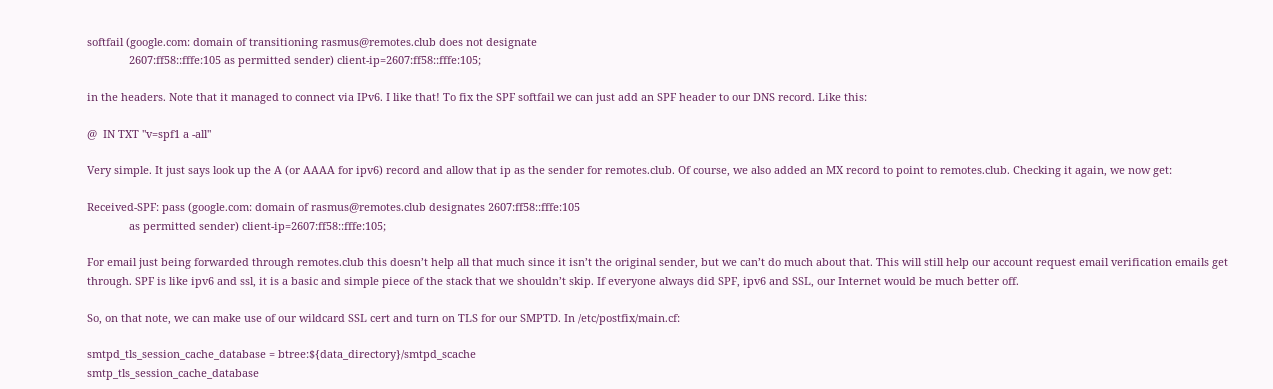softfail (google.com: domain of transitioning rasmus@remotes.club does not designate
              2607:ff58::fffe:105 as permitted sender) client-ip=2607:ff58::fffe:105;

in the headers. Note that it managed to connect via IPv6. I like that! To fix the SPF softfail we can just add an SPF header to our DNS record. Like this:

@  IN TXT "v=spf1 a -all"

Very simple. It just says look up the A (or AAAA for ipv6) record and allow that ip as the sender for remotes.club. Of course, we also added an MX record to point to remotes.club. Checking it again, we now get:

Received-SPF: pass (google.com: domain of rasmus@remotes.club designates 2607:ff58::fffe:105
              as permitted sender) client-ip=2607:ff58::fffe:105;

For email just being forwarded through remotes.club this doesn’t help all that much since it isn’t the original sender, but we can’t do much about that. This will still help our account request email verification emails get through. SPF is like ipv6 and ssl, it is a basic and simple piece of the stack that we shouldn’t skip. If everyone always did SPF, ipv6 and SSL, our Internet would be much better off.

So, on that note, we can make use of our wildcard SSL cert and turn on TLS for our SMPTD. In /etc/postfix/main.cf:

smtpd_tls_session_cache_database = btree:${data_directory}/smtpd_scache
smtp_tls_session_cache_database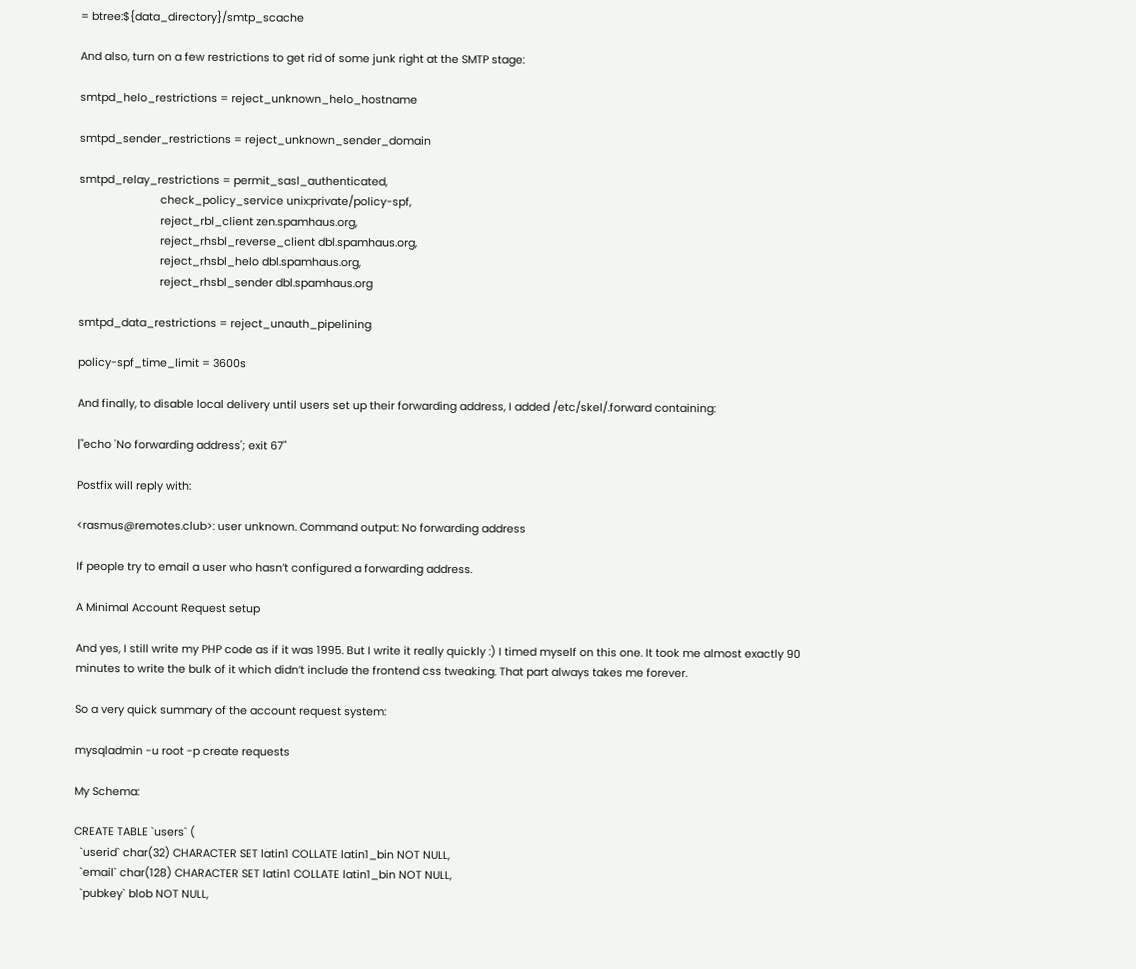= btree:${data_directory}/smtp_scache

And also, turn on a few restrictions to get rid of some junk right at the SMTP stage:

smtpd_helo_restrictions = reject_unknown_helo_hostname

smtpd_sender_restrictions = reject_unknown_sender_domain

smtpd_relay_restrictions = permit_sasl_authenticated,
                           check_policy_service unix:private/policy-spf,
                           reject_rbl_client zen.spamhaus.org,
                           reject_rhsbl_reverse_client dbl.spamhaus.org,
                           reject_rhsbl_helo dbl.spamhaus.org,
                           reject_rhsbl_sender dbl.spamhaus.org

smtpd_data_restrictions = reject_unauth_pipelining

policy-spf_time_limit = 3600s

And finally, to disable local delivery until users set up their forwarding address, I added /etc/skel/.forward containing:

|"echo 'No forwarding address'; exit 67"

Postfix will reply with:

<rasmus@remotes.club>: user unknown. Command output: No forwarding address

If people try to email a user who hasn’t configured a forwarding address.

A Minimal Account Request setup

And yes, I still write my PHP code as if it was 1995. But I write it really quickly :) I timed myself on this one. It took me almost exactly 90 minutes to write the bulk of it which didn’t include the frontend css tweaking. That part always takes me forever.

So a very quick summary of the account request system:

mysqladmin -u root -p create requests

My Schema:

CREATE TABLE `users` (
  `userid` char(32) CHARACTER SET latin1 COLLATE latin1_bin NOT NULL,
  `email` char(128) CHARACTER SET latin1 COLLATE latin1_bin NOT NULL,
  `pubkey` blob NOT NULL,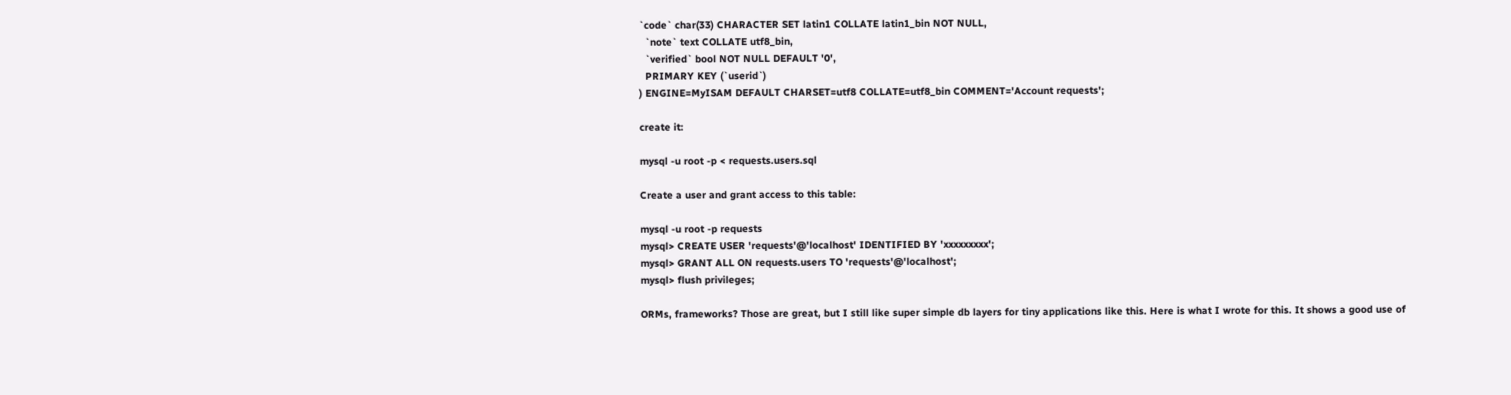`code` char(33) CHARACTER SET latin1 COLLATE latin1_bin NOT NULL,
  `note` text COLLATE utf8_bin,
  `verified` bool NOT NULL DEFAULT '0',
  PRIMARY KEY (`userid`)
) ENGINE=MyISAM DEFAULT CHARSET=utf8 COLLATE=utf8_bin COMMENT='Account requests';

create it:

mysql -u root -p < requests.users.sql

Create a user and grant access to this table:

mysql -u root -p requests
mysql> CREATE USER 'requests'@'localhost' IDENTIFIED BY 'xxxxxxxxx';
mysql> GRANT ALL ON requests.users TO 'requests'@'localhost';
mysql> flush privileges;

ORMs, frameworks? Those are great, but I still like super simple db layers for tiny applications like this. Here is what I wrote for this. It shows a good use of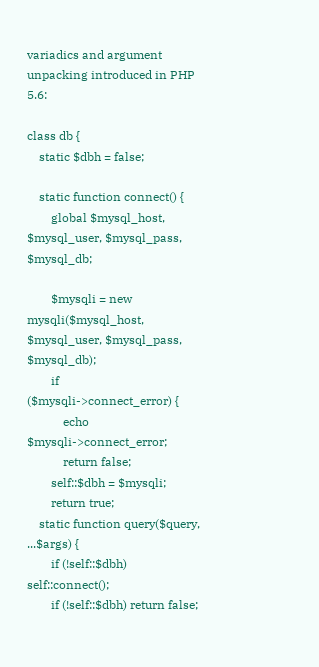variadics and argument unpacking introduced in PHP 5.6:

class db {
    static $dbh = false;

    static function connect() {
        global $mysql_host, $mysql_user, $mysql_pass, $mysql_db;

        $mysqli = new mysqli($mysql_host, $mysql_user, $mysql_pass, $mysql_db);
        if ($mysqli->connect_error) {
            echo $mysqli->connect_error;
            return false;
        self::$dbh = $mysqli;
        return true;
    static function query($query, ...$args) {
        if (!self::$dbh) self::connect();
        if (!self::$dbh) return false;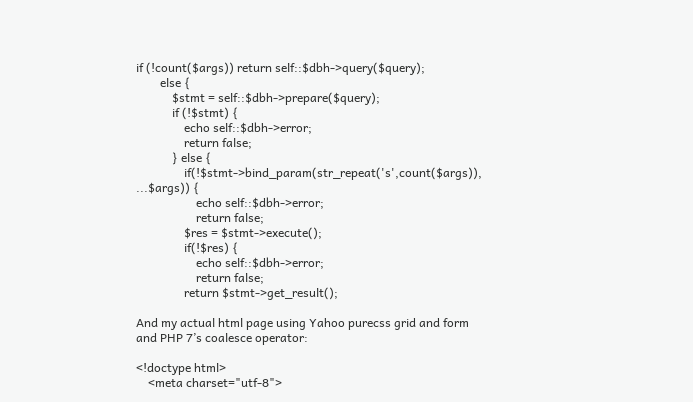if (!count($args)) return self::$dbh->query($query);
        else {
            $stmt = self::$dbh->prepare($query);
            if (!$stmt) {
                echo self::$dbh->error;
                return false;
            } else {
                if(!$stmt->bind_param(str_repeat('s',count($args)), ...$args)) {
                    echo self::$dbh->error;
                    return false;
                $res = $stmt->execute();
                if(!$res) {
                    echo self::$dbh->error;
                    return false;
                return $stmt->get_result();

And my actual html page using Yahoo purecss grid and form and PHP 7’s coalesce operator:

<!doctype html>
    <meta charset="utf-8">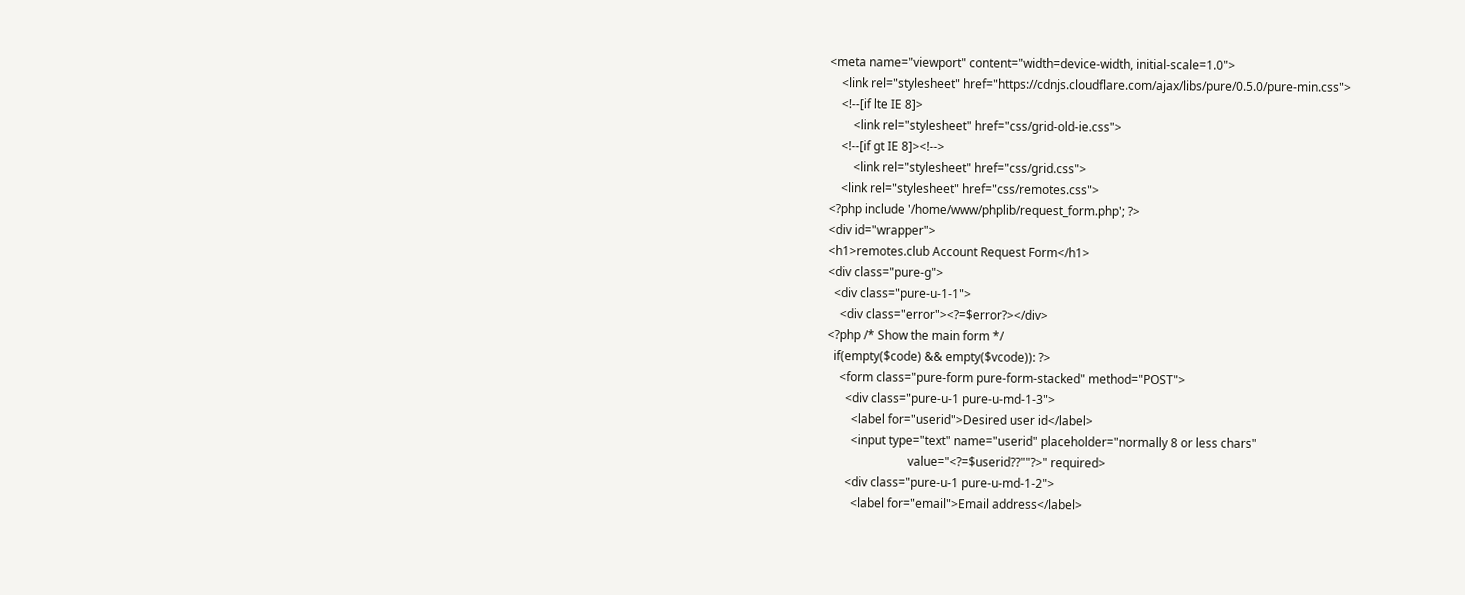<meta name="viewport" content="width=device-width, initial-scale=1.0">
    <link rel="stylesheet" href="https://cdnjs.cloudflare.com/ajax/libs/pure/0.5.0/pure-min.css">
    <!--[if lte IE 8]>
        <link rel="stylesheet" href="css/grid-old-ie.css">
    <!--[if gt IE 8]><!-->
        <link rel="stylesheet" href="css/grid.css">
    <link rel="stylesheet" href="css/remotes.css">
<?php include '/home/www/phplib/request_form.php'; ?>
<div id="wrapper">
<h1>remotes.club Account Request Form</h1>
<div class="pure-g">
  <div class="pure-u-1-1">
    <div class="error"><?=$error?></div>
<?php /* Show the main form */
  if(empty($code) && empty($vcode)): ?>
    <form class="pure-form pure-form-stacked" method="POST">
      <div class="pure-u-1 pure-u-md-1-3">
        <label for="userid">Desired user id</label>
        <input type="text" name="userid" placeholder="normally 8 or less chars"
                           value="<?=$userid??""?>" required>
      <div class="pure-u-1 pure-u-md-1-2">
        <label for="email">Email address</label>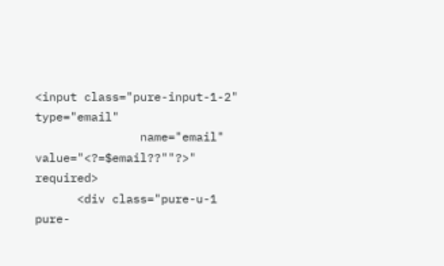<input class="pure-input-1-2" type="email"
               name="email" value="<?=$email??""?>" required>
      <div class="pure-u-1 pure-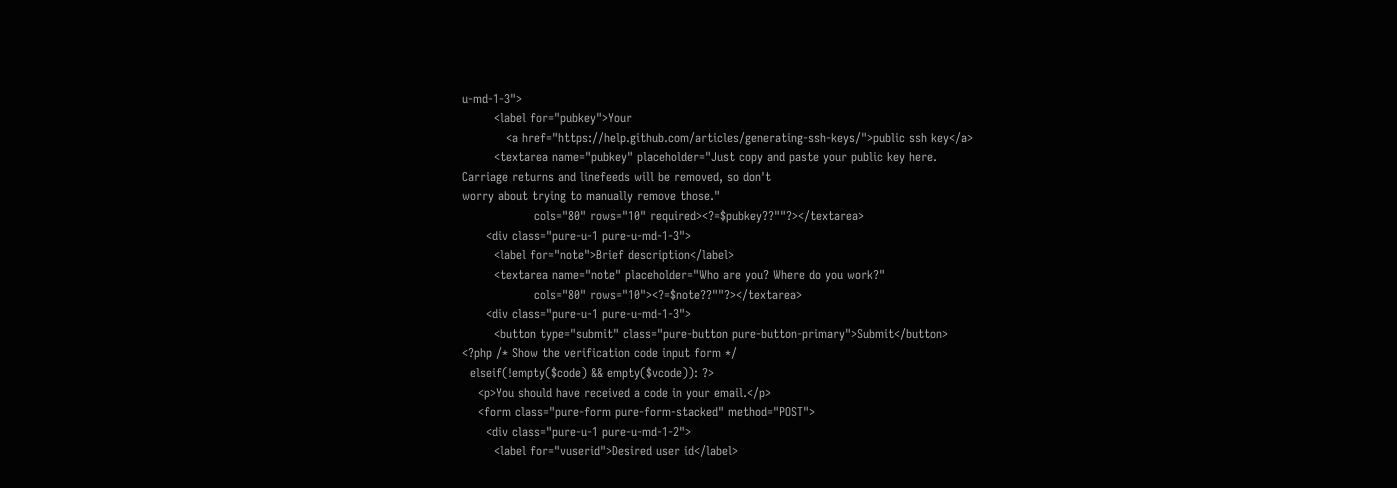u-md-1-3">
        <label for="pubkey">Your
           <a href="https://help.github.com/articles/generating-ssh-keys/">public ssh key</a>
        <textarea name="pubkey" placeholder="Just copy and paste your public key here.
Carriage returns and linefeeds will be removed, so don't
worry about trying to manually remove those."
                  cols="80" rows="10" required><?=$pubkey??""?></textarea>
      <div class="pure-u-1 pure-u-md-1-3">
        <label for="note">Brief description</label>
        <textarea name="note" placeholder="Who are you? Where do you work?"
                  cols="80" rows="10"><?=$note??""?></textarea>
      <div class="pure-u-1 pure-u-md-1-3">
        <button type="submit" class="pure-button pure-button-primary">Submit</button>
<?php /* Show the verification code input form */
  elseif(!empty($code) && empty($vcode)): ?>
    <p>You should have received a code in your email.</p>
    <form class="pure-form pure-form-stacked" method="POST">
      <div class="pure-u-1 pure-u-md-1-2">
        <label for="vuserid">Desired user id</label>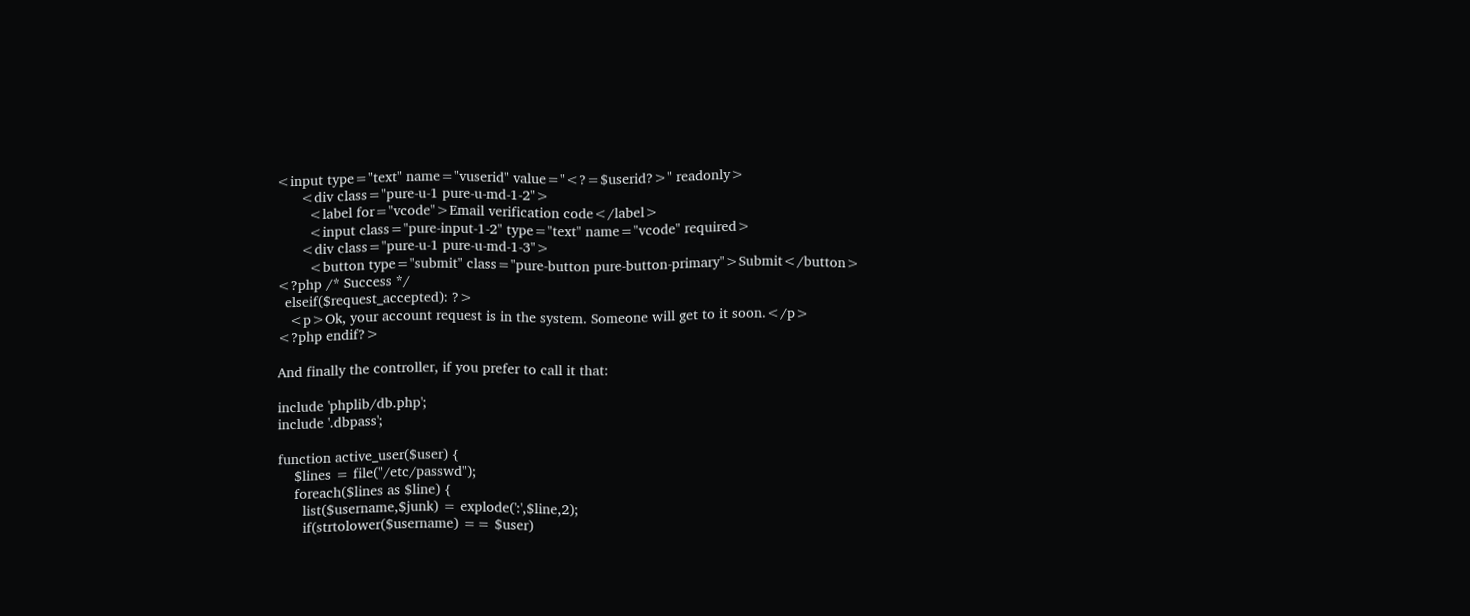<input type="text" name="vuserid" value="<?=$userid?>" readonly>
      <div class="pure-u-1 pure-u-md-1-2">
        <label for="vcode">Email verification code</label>
        <input class="pure-input-1-2" type="text" name="vcode" required>
      <div class="pure-u-1 pure-u-md-1-3">
        <button type="submit" class="pure-button pure-button-primary">Submit</button>
<?php /* Success */
  elseif($request_accepted): ?>
   <p>Ok, your account request is in the system. Someone will get to it soon.</p>
<?php endif?>

And finally the controller, if you prefer to call it that:

include 'phplib/db.php';
include '.dbpass';

function active_user($user) {
    $lines = file("/etc/passwd");
    foreach($lines as $line) {
      list($username,$junk) = explode(':',$line,2);
      if(strtolower($username) == $user)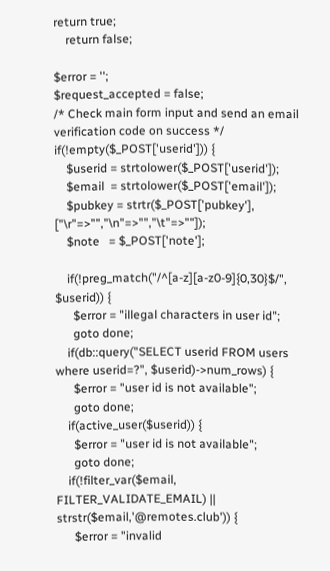return true;
    return false;

$error = '';
$request_accepted = false;
/* Check main form input and send an email verification code on success */
if(!empty($_POST['userid'])) {
    $userid = strtolower($_POST['userid']);
    $email  = strtolower($_POST['email']);
    $pubkey = strtr($_POST['pubkey'], ["\r"=>"","\n"=>"","\t"=>""]);
    $note   = $_POST['note'];

    if(!preg_match("/^[a-z][a-z0-9]{0,30}$/", $userid)) {
      $error = "illegal characters in user id";
      goto done;
    if(db::query("SELECT userid FROM users where userid=?", $userid)->num_rows) {
      $error = "user id is not available";
      goto done;
    if(active_user($userid)) {
      $error = "user id is not available";
      goto done;
    if(!filter_var($email, FILTER_VALIDATE_EMAIL) || strstr($email,'@remotes.club')) {
      $error = "invalid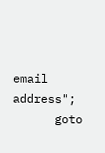email address";
      goto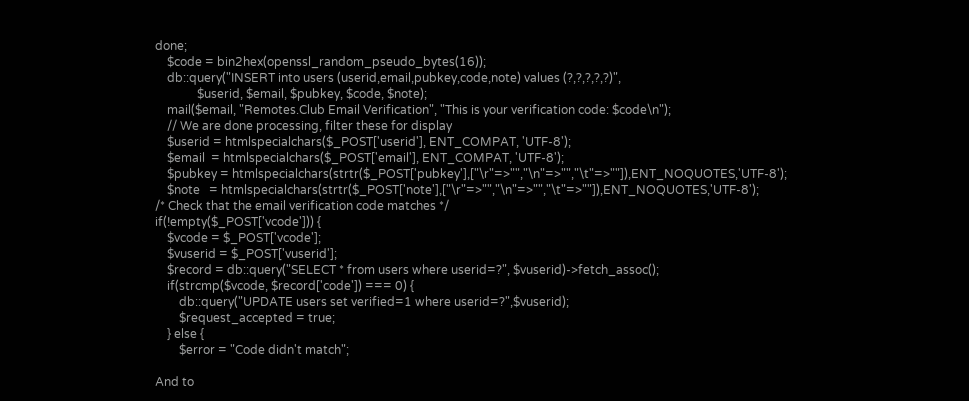done;
    $code = bin2hex(openssl_random_pseudo_bytes(16));
    db::query("INSERT into users (userid,email,pubkey,code,note) values (?,?,?,?,?)",
              $userid, $email, $pubkey, $code, $note);
    mail($email, "Remotes.Club Email Verification", "This is your verification code: $code\n");
    // We are done processing, filter these for display
    $userid = htmlspecialchars($_POST['userid'], ENT_COMPAT, 'UTF-8');
    $email  = htmlspecialchars($_POST['email'], ENT_COMPAT, 'UTF-8');
    $pubkey = htmlspecialchars(strtr($_POST['pubkey'],["\r"=>"","\n"=>"","\t"=>""]),ENT_NOQUOTES,'UTF-8');
    $note   = htmlspecialchars(strtr($_POST['note'],["\r"=>"","\n"=>"","\t"=>""]),ENT_NOQUOTES,'UTF-8');
/* Check that the email verification code matches */
if(!empty($_POST['vcode'])) {
    $vcode = $_POST['vcode'];
    $vuserid = $_POST['vuserid'];
    $record = db::query("SELECT * from users where userid=?", $vuserid)->fetch_assoc();
    if(strcmp($vcode, $record['code']) === 0) {
        db::query("UPDATE users set verified=1 where userid=?",$vuserid);
        $request_accepted = true;
    } else {
        $error = "Code didn't match";

And to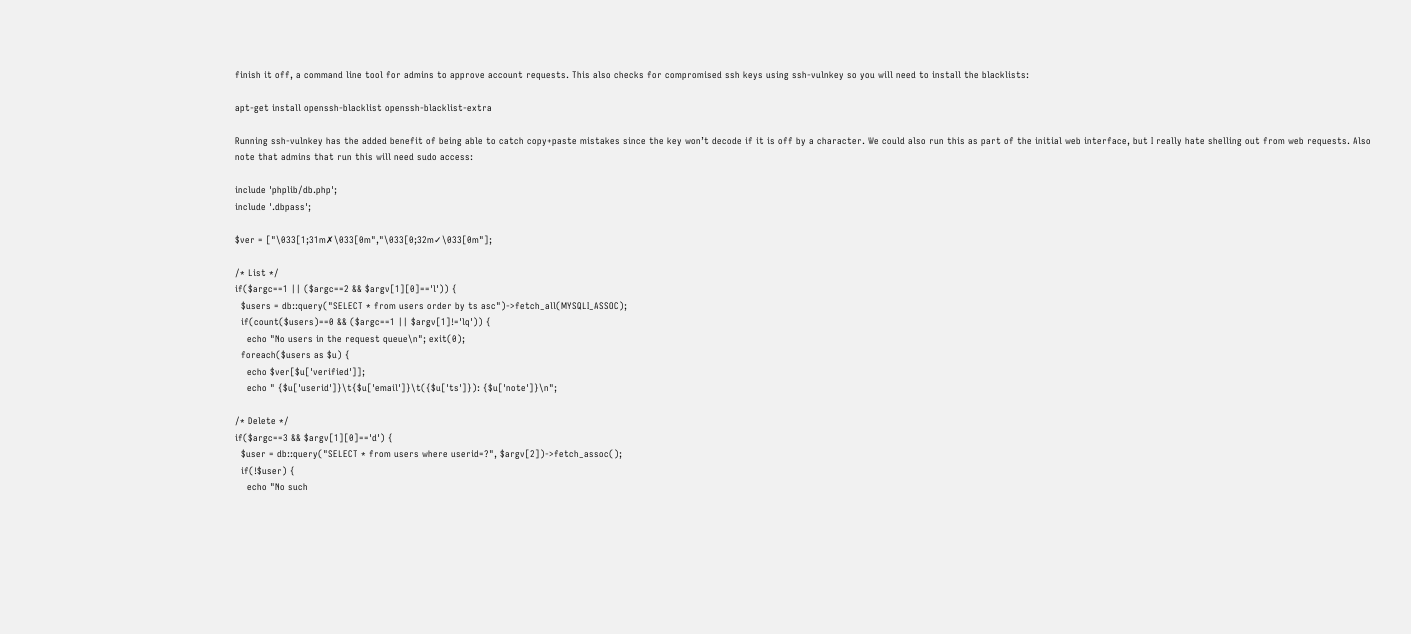finish it off, a command line tool for admins to approve account requests. This also checks for compromised ssh keys using ssh-vulnkey so you will need to install the blacklists:

apt-get install openssh-blacklist openssh-blacklist-extra

Running ssh-vulnkey has the added benefit of being able to catch copy+paste mistakes since the key won’t decode if it is off by a character. We could also run this as part of the initial web interface, but I really hate shelling out from web requests. Also note that admins that run this will need sudo access:

include 'phplib/db.php';
include '.dbpass';

$ver = ["\033[1;31m✗\033[0m","\033[0;32m✓\033[0m"];

/* List */
if($argc==1 || ($argc==2 && $argv[1][0]=='l')) {
  $users = db::query("SELECT * from users order by ts asc")->fetch_all(MYSQLI_ASSOC);
  if(count($users)==0 && ($argc==1 || $argv[1]!='lq')) {
    echo "No users in the request queue\n"; exit(0);
  foreach($users as $u) {
    echo $ver[$u['verified']];
    echo " {$u['userid']}\t{$u['email']}\t({$u['ts']}): {$u['note']}\n";

/* Delete */
if($argc==3 && $argv[1][0]=='d') {
  $user = db::query("SELECT * from users where userid=?", $argv[2])->fetch_assoc();
  if(!$user) {
    echo "No such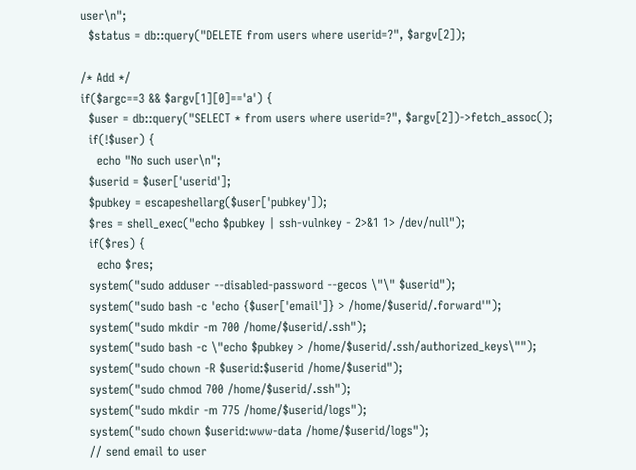user\n";
  $status = db::query("DELETE from users where userid=?", $argv[2]);

/* Add */
if($argc==3 && $argv[1][0]=='a') {
  $user = db::query("SELECT * from users where userid=?", $argv[2])->fetch_assoc();
  if(!$user) {
    echo "No such user\n";
  $userid = $user['userid'];
  $pubkey = escapeshellarg($user['pubkey']);
  $res = shell_exec("echo $pubkey | ssh-vulnkey - 2>&1 1> /dev/null");
  if($res) {
    echo $res;
  system("sudo adduser --disabled-password --gecos \"\" $userid");
  system("sudo bash -c 'echo {$user['email']} > /home/$userid/.forward'");
  system("sudo mkdir -m 700 /home/$userid/.ssh");
  system("sudo bash -c \"echo $pubkey > /home/$userid/.ssh/authorized_keys\"");
  system("sudo chown -R $userid:$userid /home/$userid");
  system("sudo chmod 700 /home/$userid/.ssh");
  system("sudo mkdir -m 775 /home/$userid/logs");
  system("sudo chown $userid:www-data /home/$userid/logs");
  // send email to user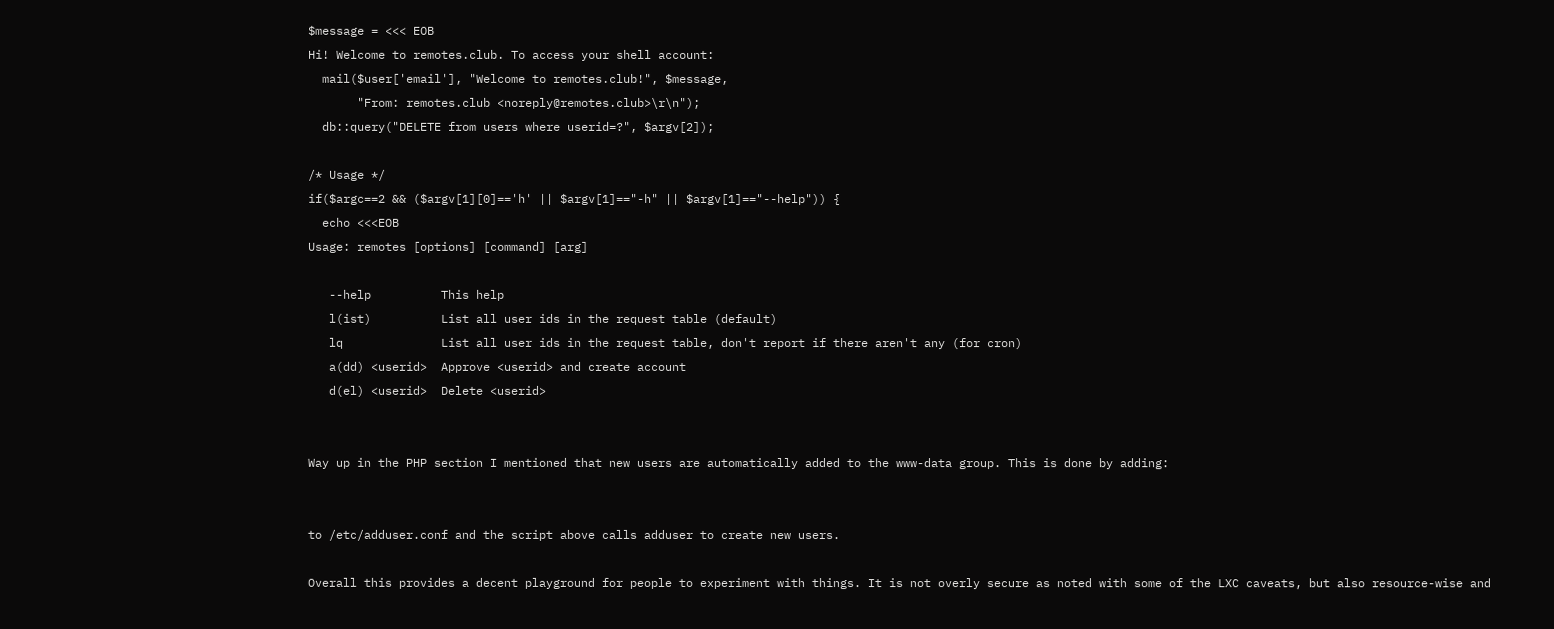$message = <<< EOB
Hi! Welcome to remotes.club. To access your shell account:
  mail($user['email'], "Welcome to remotes.club!", $message,
       "From: remotes.club <noreply@remotes.club>\r\n");
  db::query("DELETE from users where userid=?", $argv[2]);

/* Usage */
if($argc==2 && ($argv[1][0]=='h' || $argv[1]=="-h" || $argv[1]=="--help")) {
  echo <<<EOB
Usage: remotes [options] [command] [arg]

   --help          This help
   l(ist)          List all user ids in the request table (default)
   lq              List all user ids in the request table, don't report if there aren't any (for cron)
   a(dd) <userid>  Approve <userid> and create account
   d(el) <userid>  Delete <userid>


Way up in the PHP section I mentioned that new users are automatically added to the www-data group. This is done by adding:


to /etc/adduser.conf and the script above calls adduser to create new users.

Overall this provides a decent playground for people to experiment with things. It is not overly secure as noted with some of the LXC caveats, but also resource-wise and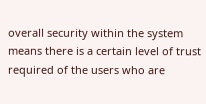overall security within the system means there is a certain level of trust required of the users who are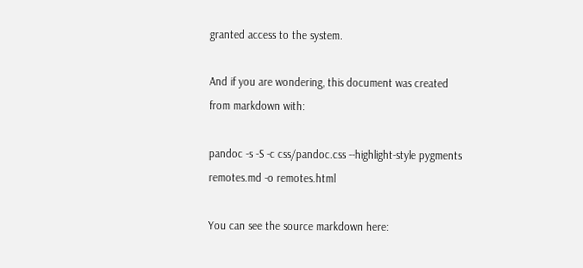granted access to the system.

And if you are wondering, this document was created from markdown with:

pandoc -s -S -c css/pandoc.css --highlight-style pygments remotes.md -o remotes.html

You can see the source markdown here: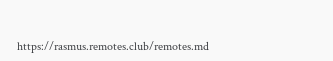https://rasmus.remotes.club/remotes.md